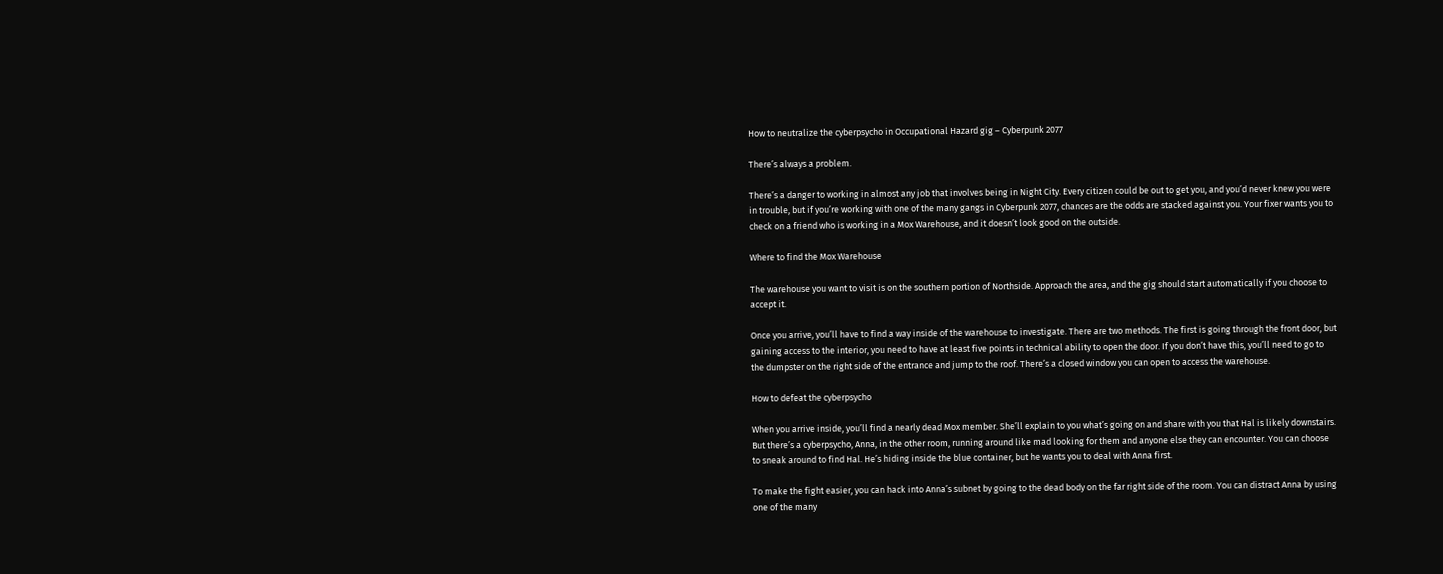How to neutralize the cyberpsycho in Occupational Hazard gig – Cyberpunk 2077

There’s always a problem.

There’s a danger to working in almost any job that involves being in Night City. Every citizen could be out to get you, and you’d never knew you were in trouble, but if you’re working with one of the many gangs in Cyberpunk 2077, chances are the odds are stacked against you. Your fixer wants you to check on a friend who is working in a Mox Warehouse, and it doesn’t look good on the outside.

Where to find the Mox Warehouse

The warehouse you want to visit is on the southern portion of Northside. Approach the area, and the gig should start automatically if you choose to accept it.

Once you arrive, you’ll have to find a way inside of the warehouse to investigate. There are two methods. The first is going through the front door, but gaining access to the interior, you need to have at least five points in technical ability to open the door. If you don’t have this, you’ll need to go to the dumpster on the right side of the entrance and jump to the roof. There’s a closed window you can open to access the warehouse.

How to defeat the cyberpsycho

When you arrive inside, you’ll find a nearly dead Mox member. She’ll explain to you what’s going on and share with you that Hal is likely downstairs. But there’s a cyberpsycho, Anna, in the other room, running around like mad looking for them and anyone else they can encounter. You can choose to sneak around to find Hal. He’s hiding inside the blue container, but he wants you to deal with Anna first.

To make the fight easier, you can hack into Anna’s subnet by going to the dead body on the far right side of the room. You can distract Anna by using one of the many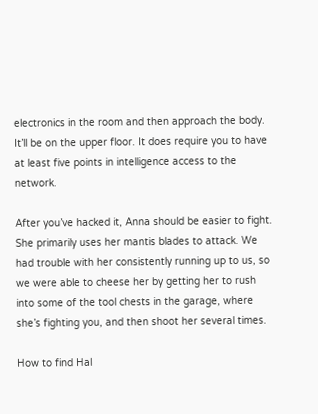electronics in the room and then approach the body. It’ll be on the upper floor. It does require you to have at least five points in intelligence access to the network.

After you’ve hacked it, Anna should be easier to fight. She primarily uses her mantis blades to attack. We had trouble with her consistently running up to us, so we were able to cheese her by getting her to rush into some of the tool chests in the garage, where she’s fighting you, and then shoot her several times.

How to find Hal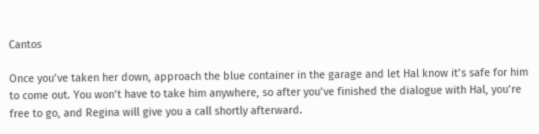Cantos

Once you’ve taken her down, approach the blue container in the garage and let Hal know it’s safe for him to come out. You won’t have to take him anywhere, so after you’ve finished the dialogue with Hal, you’re free to go, and Regina will give you a call shortly afterward.